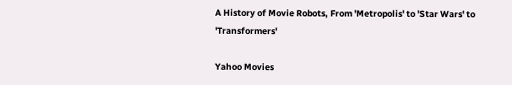A History of Movie Robots, From 'Metropolis' to 'Star Wars' to 'Transformers'

Yahoo Movies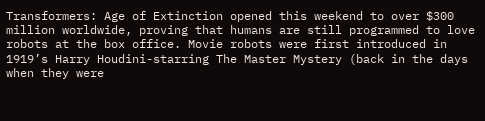Transformers: Age of Extinction opened this weekend to over $300 million worldwide, proving that humans are still programmed to love robots at the box office. Movie robots were first introduced in 1919’s Harry Houdini-starring The Master Mystery (back in the days when they were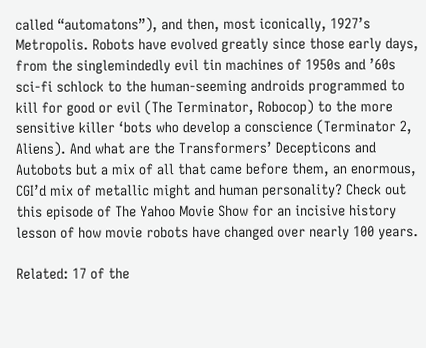called “automatons”), and then, most iconically, 1927’s Metropolis. Robots have evolved greatly since those early days, from the singlemindedly evil tin machines of 1950s and ’60s sci-fi schlock to the human-seeming androids programmed to kill for good or evil (The Terminator, Robocop) to the more sensitive killer ‘bots who develop a conscience (Terminator 2, Aliens). And what are the Transformers’ Decepticons and Autobots but a mix of all that came before them, an enormous, CGI’d mix of metallic might and human personality? Check out this episode of The Yahoo Movie Show for an incisive history lesson of how movie robots have changed over nearly 100 years.

Related: 17 of the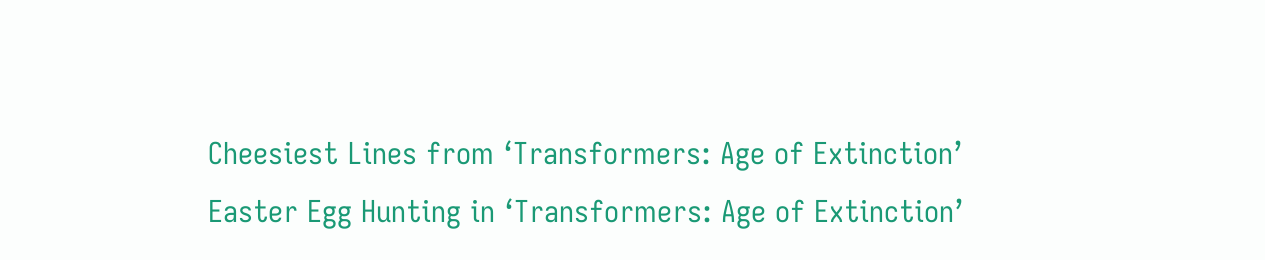Cheesiest Lines from ‘Transformers: Age of Extinction’
Easter Egg Hunting in ‘Transformers: Age of Extinction’